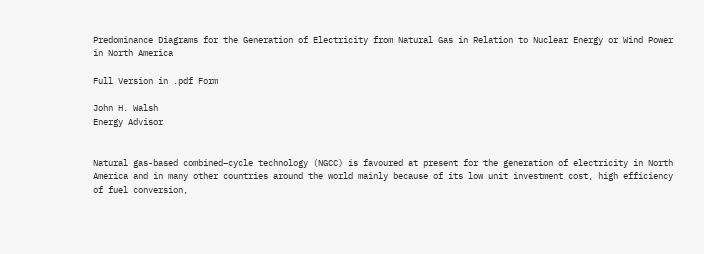Predominance Diagrams for the Generation of Electricity from Natural Gas in Relation to Nuclear Energy or Wind Power in North America

Full Version in .pdf Form

John H. Walsh
Energy Advisor


Natural gas-based combined–cycle technology (NGCC) is favoured at present for the generation of electricity in North America and in many other countries around the world mainly because of its low unit investment cost, high efficiency of fuel conversion,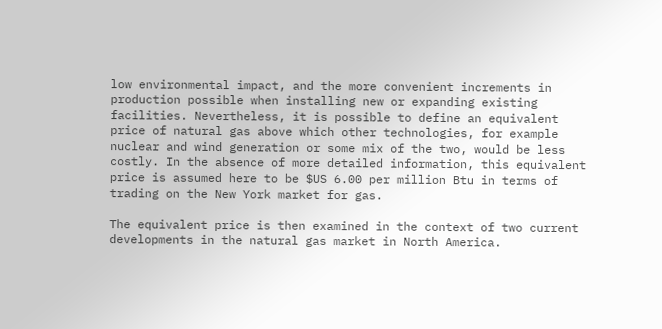low environmental impact, and the more convenient increments in production possible when installing new or expanding existing facilities. Nevertheless, it is possible to define an equivalent price of natural gas above which other technologies, for example nuclear and wind generation or some mix of the two, would be less costly. In the absence of more detailed information, this equivalent price is assumed here to be $US 6.00 per million Btu in terms of trading on the New York market for gas.

The equivalent price is then examined in the context of two current developments in the natural gas market in North America.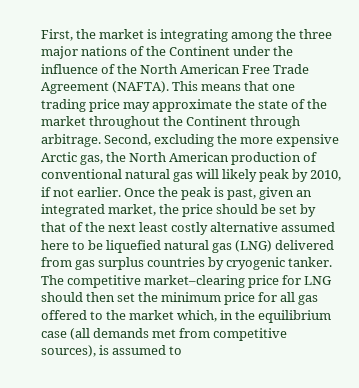First, the market is integrating among the three major nations of the Continent under the influence of the North American Free Trade Agreement (NAFTA). This means that one trading price may approximate the state of the market throughout the Continent through arbitrage. Second, excluding the more expensive Arctic gas, the North American production of conventional natural gas will likely peak by 2010, if not earlier. Once the peak is past, given an integrated market, the price should be set by that of the next least costly alternative assumed here to be liquefied natural gas (LNG) delivered from gas surplus countries by cryogenic tanker. The competitive market–clearing price for LNG should then set the minimum price for all gas offered to the market which, in the equilibrium case (all demands met from competitive sources), is assumed to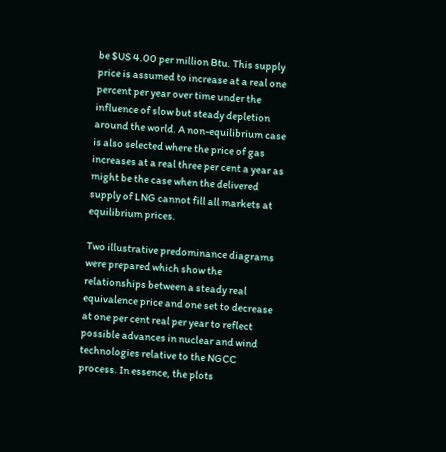be $US 4.00 per million Btu. This supply price is assumed to increase at a real one percent per year over time under the influence of slow but steady depletion around the world. A non-equilibrium case is also selected where the price of gas increases at a real three per cent a year as might be the case when the delivered supply of LNG cannot fill all markets at equilibrium prices.

Two illustrative predominance diagrams were prepared which show the relationships between a steady real equivalence price and one set to decrease at one per cent real per year to reflect possible advances in nuclear and wind technologies relative to the NGCC process. In essence, the plots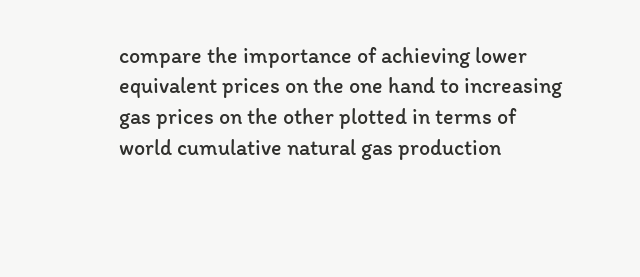compare the importance of achieving lower equivalent prices on the one hand to increasing gas prices on the other plotted in terms of world cumulative natural gas production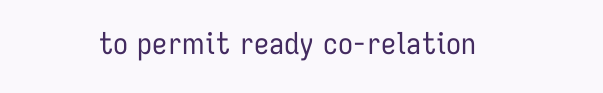to permit ready co-relation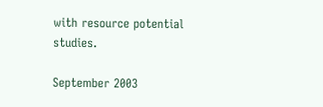with resource potential studies.

September 2003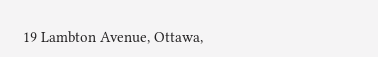19 Lambton Avenue, Ottawa,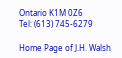Ontario K1M 0Z6
Tel: (613) 745-6279

Home Page of J.H. Walsh